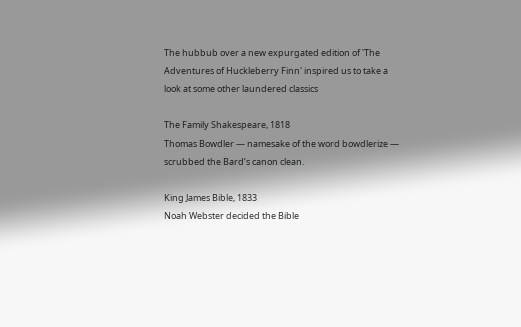The hubbub over a new expurgated edition of 'The Adventures of Huckleberry Finn' inspired us to take a look at some other laundered classics

The Family Shakespeare, 1818
Thomas Bowdler — namesake of the word bowdlerize — scrubbed the Bard’s canon clean.

King James Bible, 1833
Noah Webster decided the Bible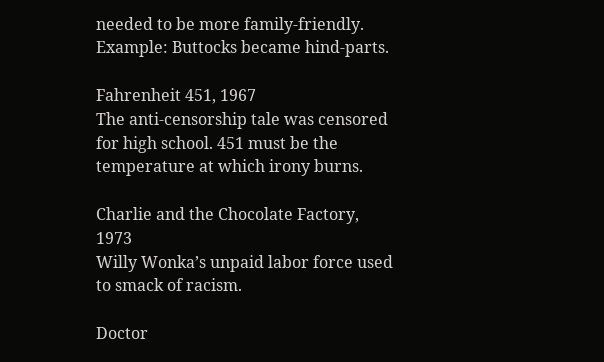needed to be more family-friendly. Example: Buttocks became hind-parts.

Fahrenheit 451, 1967
The anti-censorship tale was censored for high school. 451 must be the temperature at which irony burns.

Charlie and the Chocolate Factory, 1973
Willy Wonka’s unpaid labor force used to smack of racism.

Doctor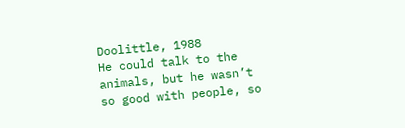Doolittle, 1988
He could talk to the animals, but he wasn’t so good with people, so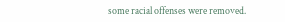some racial offenses were removed.